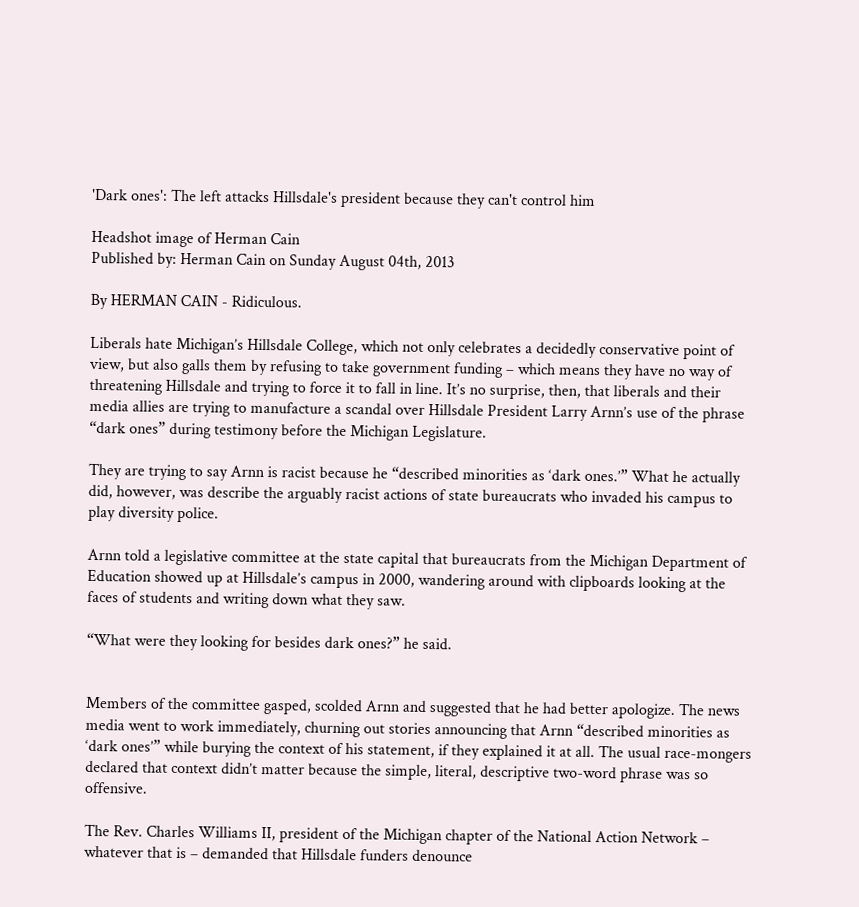'Dark ones': The left attacks Hillsdale's president because they can't control him

Headshot image of Herman Cain
Published by: Herman Cain on Sunday August 04th, 2013

By HERMAN CAIN - Ridiculous.

Liberals hate Michigan’s Hillsdale College, which not only celebrates a decidedly conservative point of view, but also galls them by refusing to take government funding – which means they have no way of threatening Hillsdale and trying to force it to fall in line. It’s no surprise, then, that liberals and their media allies are trying to manufacture a scandal over Hillsdale President Larry Arnn’s use of the phrase “dark ones” during testimony before the Michigan Legislature.

They are trying to say Arnn is racist because he “described minorities as ‘dark ones.’” What he actually did, however, was describe the arguably racist actions of state bureaucrats who invaded his campus to play diversity police.

Arnn told a legislative committee at the state capital that bureaucrats from the Michigan Department of Education showed up at Hillsdale’s campus in 2000, wandering around with clipboards looking at the faces of students and writing down what they saw.

“What were they looking for besides dark ones?” he said.


Members of the committee gasped, scolded Arnn and suggested that he had better apologize. The news media went to work immediately, churning out stories announcing that Arnn “described minorities as ‘dark ones’” while burying the context of his statement, if they explained it at all. The usual race-mongers declared that context didn’t matter because the simple, literal, descriptive two-word phrase was so offensive.

The Rev. Charles Williams II, president of the Michigan chapter of the National Action Network – whatever that is – demanded that Hillsdale funders denounce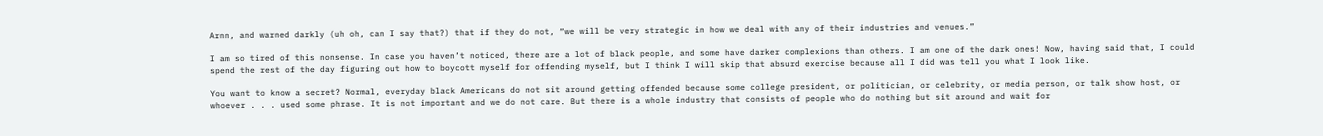Arnn, and warned darkly (uh oh, can I say that?) that if they do not, “we will be very strategic in how we deal with any of their industries and venues.”

I am so tired of this nonsense. In case you haven’t noticed, there are a lot of black people, and some have darker complexions than others. I am one of the dark ones! Now, having said that, I could spend the rest of the day figuring out how to boycott myself for offending myself, but I think I will skip that absurd exercise because all I did was tell you what I look like.

You want to know a secret? Normal, everyday black Americans do not sit around getting offended because some college president, or politician, or celebrity, or media person, or talk show host, or whoever . . . used some phrase. It is not important and we do not care. But there is a whole industry that consists of people who do nothing but sit around and wait for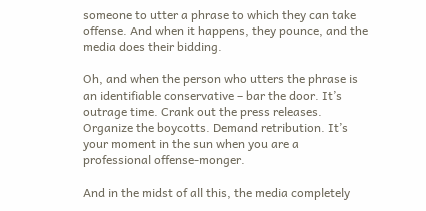someone to utter a phrase to which they can take offense. And when it happens, they pounce, and the media does their bidding.

Oh, and when the person who utters the phrase is an identifiable conservative – bar the door. It’s outrage time. Crank out the press releases. Organize the boycotts. Demand retribution. It’s your moment in the sun when you are a professional offense-monger.

And in the midst of all this, the media completely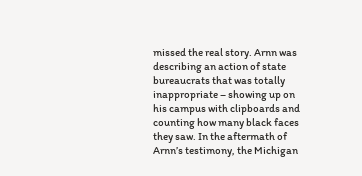missed the real story. Arnn was describing an action of state bureaucrats that was totally inappropriate – showing up on his campus with clipboards and counting how many black faces they saw. In the aftermath of Arnn’s testimony, the Michigan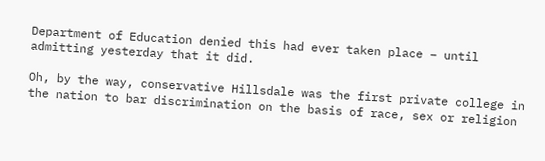Department of Education denied this had ever taken place – until admitting yesterday that it did.

Oh, by the way, conservative Hillsdale was the first private college in the nation to bar discrimination on the basis of race, sex or religion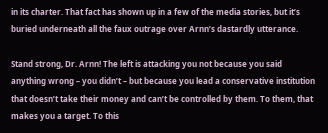in its charter. That fact has shown up in a few of the media stories, but it’s buried underneath all the faux outrage over Arnn’s dastardly utterance.

Stand strong, Dr. Arnn! The left is attacking you not because you said anything wrong – you didn’t – but because you lead a conservative institution that doesn’t take their money and can’t be controlled by them. To them, that makes you a target. To this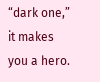“dark one,” it makes you a hero.